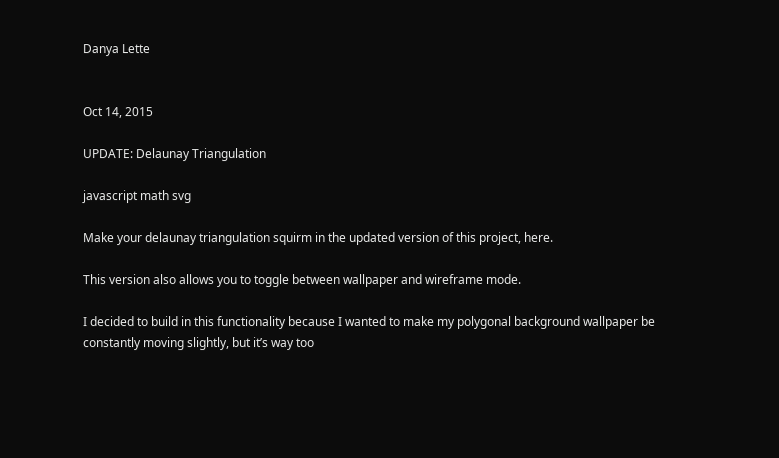Danya Lette


Oct 14, 2015

UPDATE: Delaunay Triangulation

javascript math svg

Make your delaunay triangulation squirm in the updated version of this project, here.

This version also allows you to toggle between wallpaper and wireframe mode.

I decided to build in this functionality because I wanted to make my polygonal background wallpaper be constantly moving slightly, but it’s way too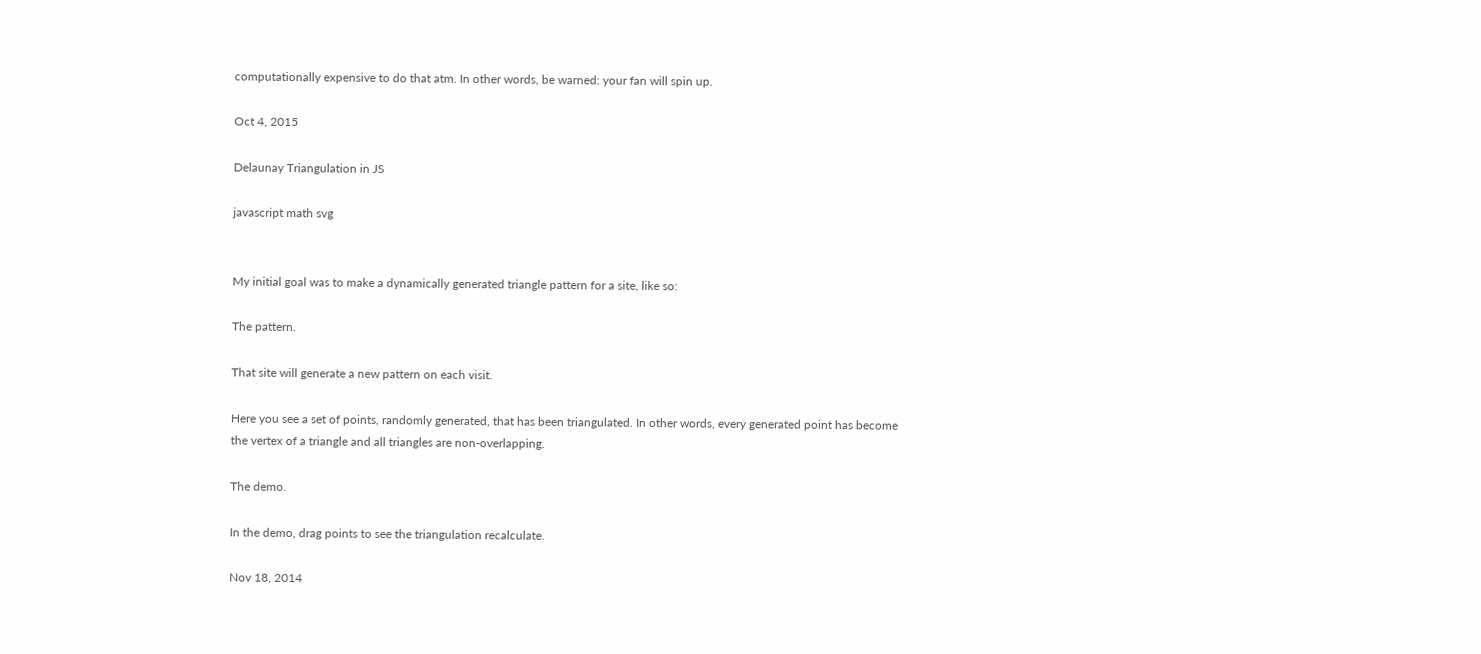computationally expensive to do that atm. In other words, be warned: your fan will spin up.

Oct 4, 2015

Delaunay Triangulation in JS

javascript math svg


My initial goal was to make a dynamically generated triangle pattern for a site, like so:

The pattern.

That site will generate a new pattern on each visit.

Here you see a set of points, randomly generated, that has been triangulated. In other words, every generated point has become the vertex of a triangle and all triangles are non-overlapping.

The demo.

In the demo, drag points to see the triangulation recalculate.

Nov 18, 2014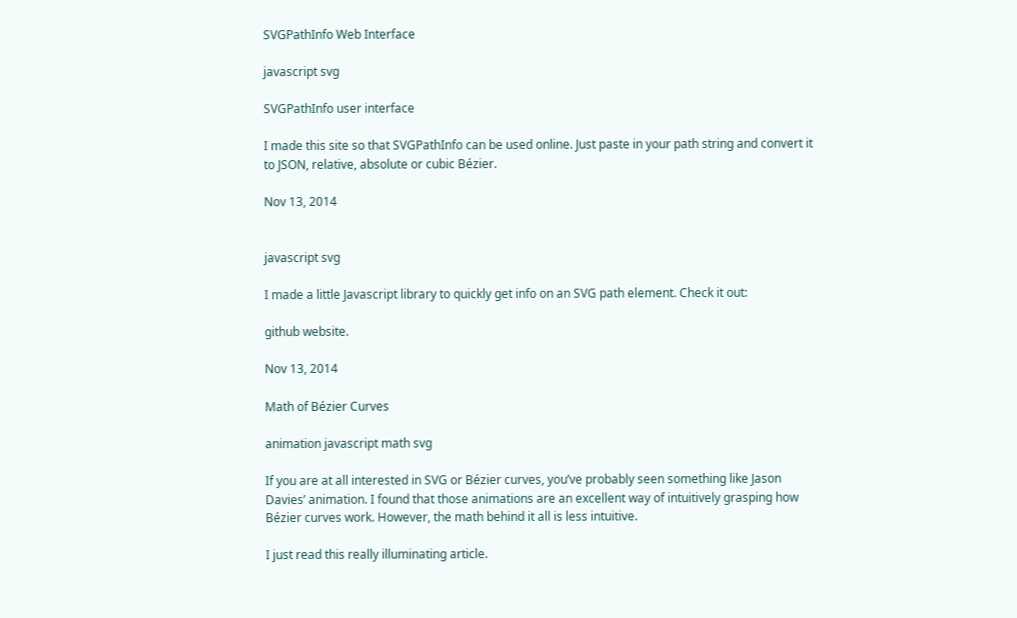SVGPathInfo Web Interface

javascript svg

SVGPathInfo user interface

I made this site so that SVGPathInfo can be used online. Just paste in your path string and convert it to JSON, relative, absolute or cubic Bézier.

Nov 13, 2014


javascript svg

I made a little Javascript library to quickly get info on an SVG path element. Check it out:

github website.

Nov 13, 2014

Math of Bézier Curves

animation javascript math svg

If you are at all interested in SVG or Bézier curves, you’ve probably seen something like Jason Davies’ animation. I found that those animations are an excellent way of intuitively grasping how Bézier curves work. However, the math behind it all is less intuitive.

I just read this really illuminating article.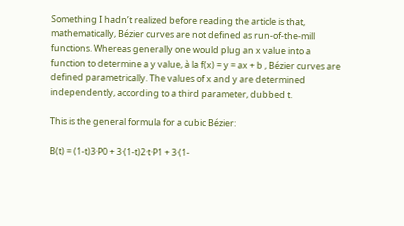Something I hadn’t realized before reading the article is that, mathematically, Bézier curves are not defined as run-of-the-mill functions. Whereas generally one would plug an x value into a function to determine a y value, à la f(x) = y = ax + b , Bézier curves are defined parametrically. The values of x and y are determined independently, according to a third parameter, dubbed t.

This is the general formula for a cubic Bézier:

B(t) = (1-t)3·P0 + 3·(1-t)2·t·P1 + 3·(1-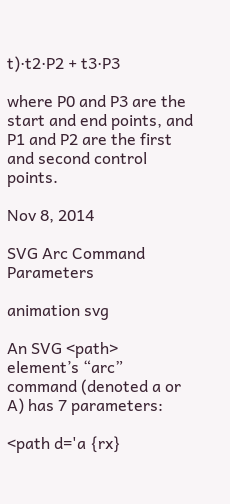t)·t2·P2 + t3·P3

where P0 and P3 are the start and end points, and P1 and P2 are the first and second control points.

Nov 8, 2014

SVG Arc Command Parameters

animation svg

An SVG <path> element’s “arc” command (denoted a or A) has 7 parameters:

<path d='a {rx}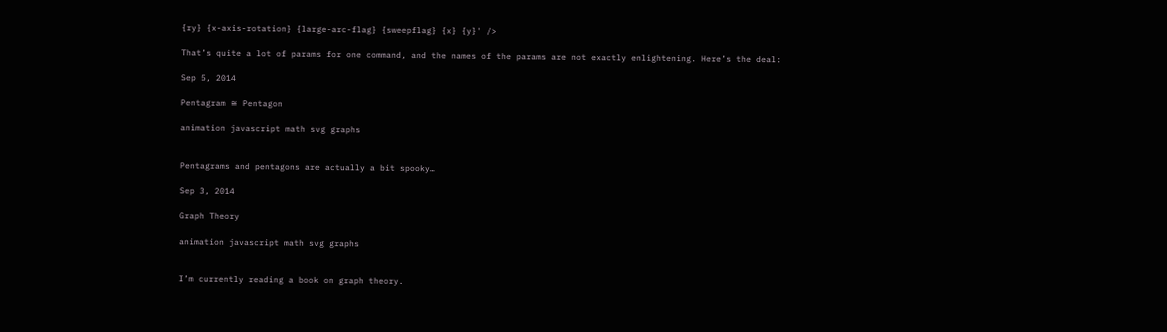{ry} {x-axis-rotation} {large-arc-flag} {sweepflag} {x} {y}' />

That’s quite a lot of params for one command, and the names of the params are not exactly enlightening. Here’s the deal:

Sep 5, 2014

Pentagram ≅ Pentagon

animation javascript math svg graphs


Pentagrams and pentagons are actually a bit spooky…

Sep 3, 2014

Graph Theory

animation javascript math svg graphs


I’m currently reading a book on graph theory.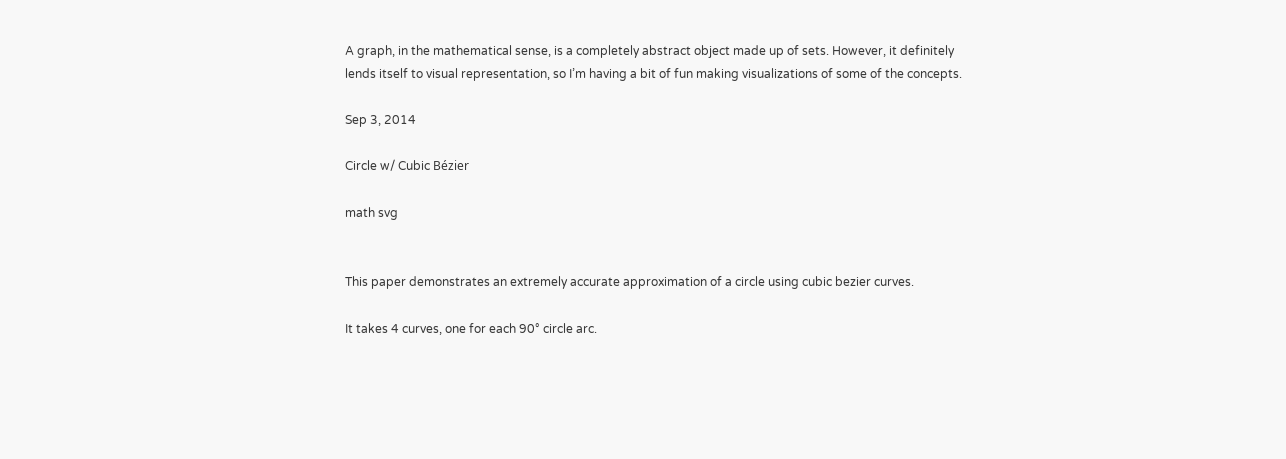A graph, in the mathematical sense, is a completely abstract object made up of sets. However, it definitely lends itself to visual representation, so I’m having a bit of fun making visualizations of some of the concepts.

Sep 3, 2014

Circle w/ Cubic Bézier

math svg


This paper demonstrates an extremely accurate approximation of a circle using cubic bezier curves.

It takes 4 curves, one for each 90° circle arc.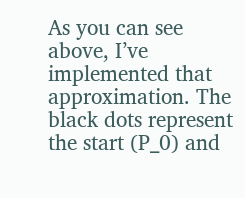As you can see above, I’ve implemented that approximation. The black dots represent the start (P_0) and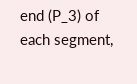end (P_3) of each segment,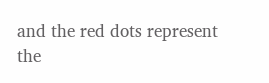and the red dots represent the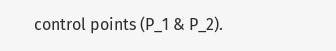control points (P_1 & P_2).